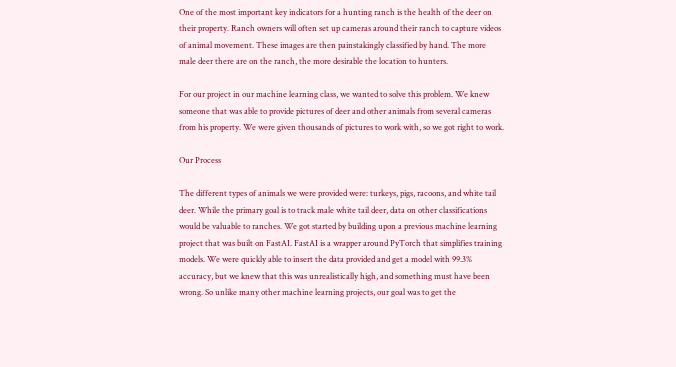One of the most important key indicators for a hunting ranch is the health of the deer on their property. Ranch owners will often set up cameras around their ranch to capture videos of animal movement. These images are then painstakingly classified by hand. The more male deer there are on the ranch, the more desirable the location to hunters.

For our project in our machine learning class, we wanted to solve this problem. We knew someone that was able to provide pictures of deer and other animals from several cameras from his property. We were given thousands of pictures to work with, so we got right to work.

Our Process

The different types of animals we were provided were: turkeys, pigs, racoons, and white tail deer. While the primary goal is to track male white tail deer, data on other classifications would be valuable to ranches. We got started by building upon a previous machine learning project that was built on FastAI. FastAI is a wrapper around PyTorch that simplifies training models. We were quickly able to insert the data provided and get a model with 99.3% accuracy, but we knew that this was unrealistically high, and something must have been wrong. So unlike many other machine learning projects, our goal was to get the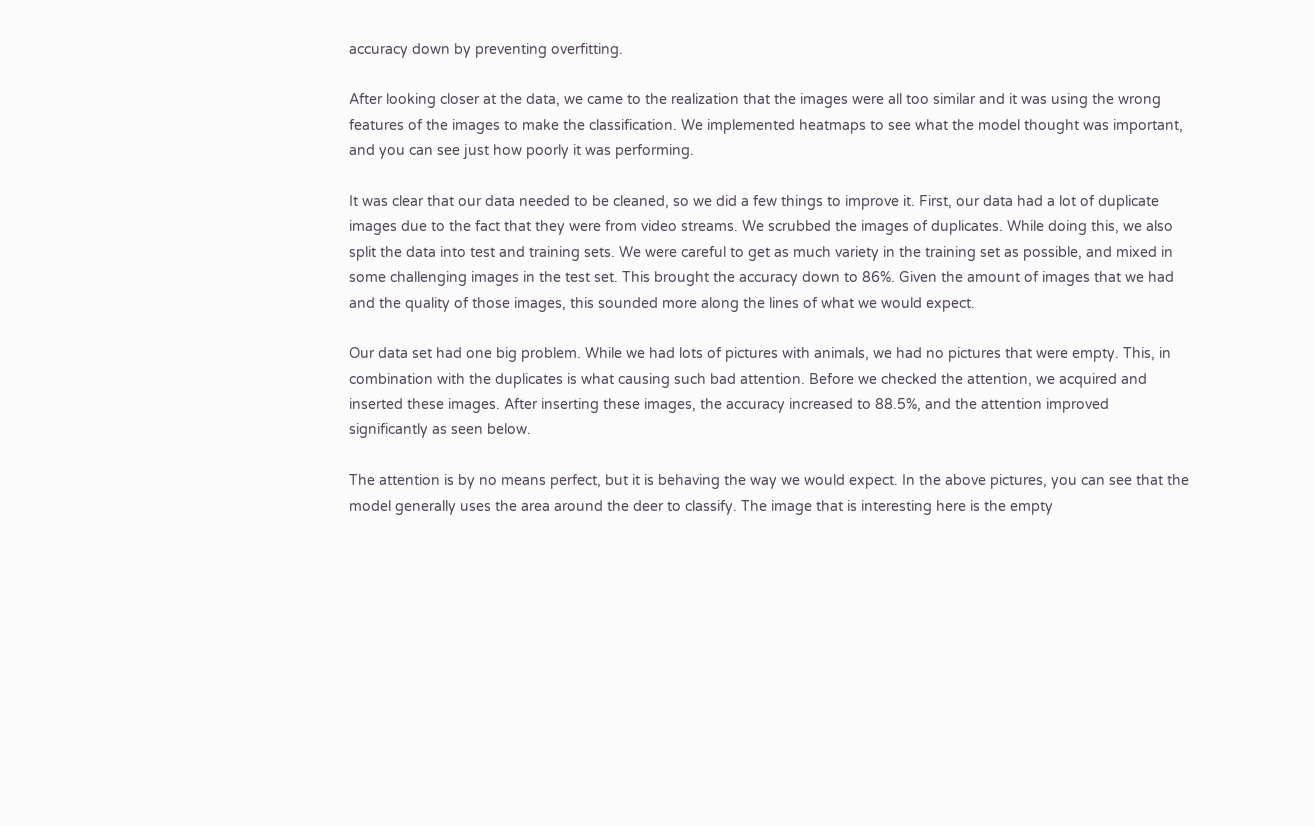accuracy down by preventing overfitting.

After looking closer at the data, we came to the realization that the images were all too similar and it was using the wrong features of the images to make the classification. We implemented heatmaps to see what the model thought was important, and you can see just how poorly it was performing.

It was clear that our data needed to be cleaned, so we did a few things to improve it. First, our data had a lot of duplicate images due to the fact that they were from video streams. We scrubbed the images of duplicates. While doing this, we also split the data into test and training sets. We were careful to get as much variety in the training set as possible, and mixed in some challenging images in the test set. This brought the accuracy down to 86%. Given the amount of images that we had and the quality of those images, this sounded more along the lines of what we would expect.

Our data set had one big problem. While we had lots of pictures with animals, we had no pictures that were empty. This, in combination with the duplicates is what causing such bad attention. Before we checked the attention, we acquired and inserted these images. After inserting these images, the accuracy increased to 88.5%, and the attention improved significantly as seen below.

The attention is by no means perfect, but it is behaving the way we would expect. In the above pictures, you can see that the model generally uses the area around the deer to classify. The image that is interesting here is the empty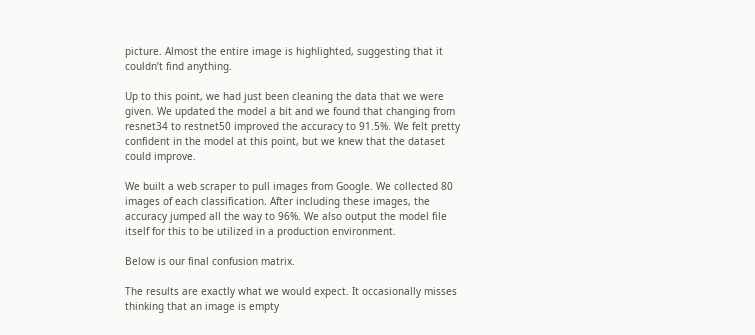picture. Almost the entire image is highlighted, suggesting that it couldn’t find anything.

Up to this point, we had just been cleaning the data that we were given. We updated the model a bit and we found that changing from resnet34 to restnet50 improved the accuracy to 91.5%. We felt pretty confident in the model at this point, but we knew that the dataset could improve.

We built a web scraper to pull images from Google. We collected 80 images of each classification. After including these images, the accuracy jumped all the way to 96%. We also output the model file itself for this to be utilized in a production environment.

Below is our final confusion matrix.

The results are exactly what we would expect. It occasionally misses thinking that an image is empty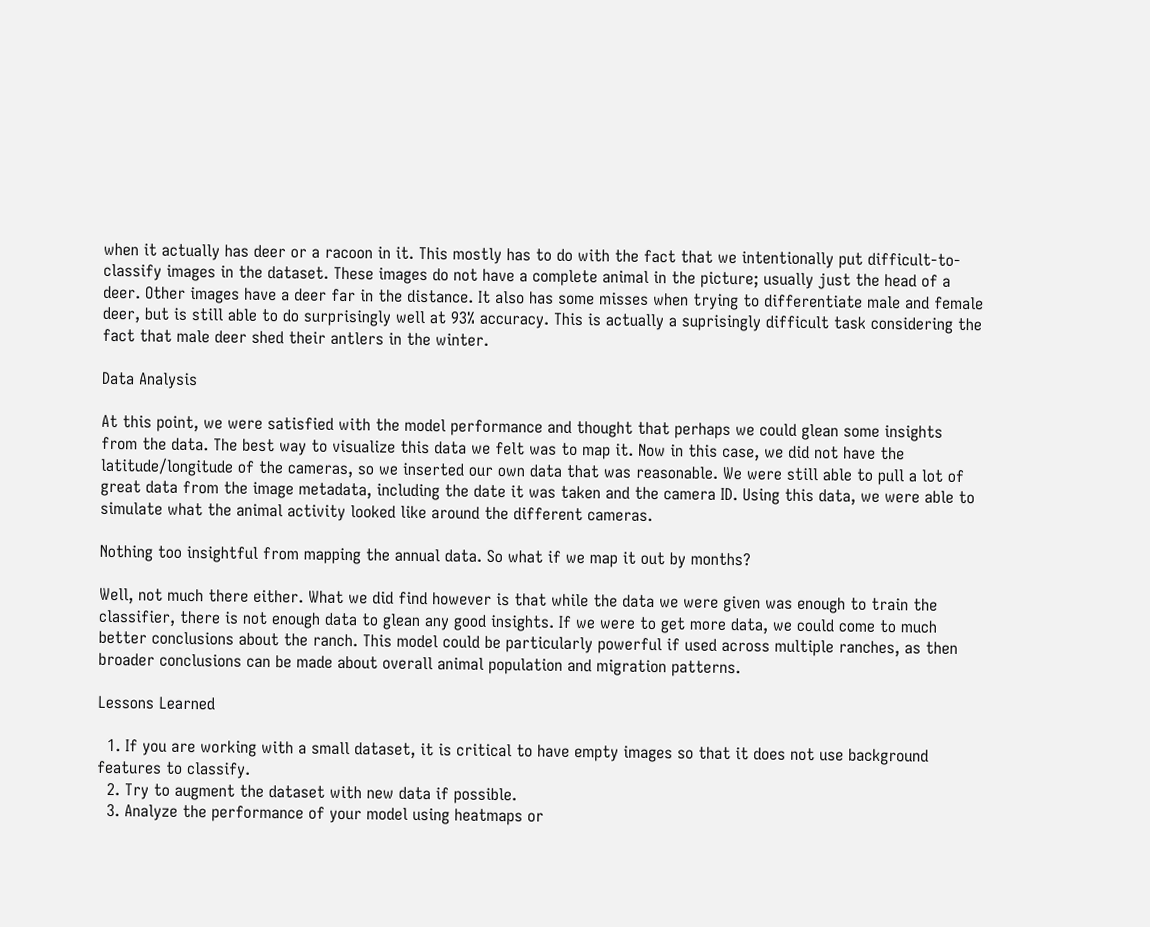when it actually has deer or a racoon in it. This mostly has to do with the fact that we intentionally put difficult-to-classify images in the dataset. These images do not have a complete animal in the picture; usually just the head of a deer. Other images have a deer far in the distance. It also has some misses when trying to differentiate male and female deer, but is still able to do surprisingly well at 93% accuracy. This is actually a suprisingly difficult task considering the fact that male deer shed their antlers in the winter.

Data Analysis

At this point, we were satisfied with the model performance and thought that perhaps we could glean some insights from the data. The best way to visualize this data we felt was to map it. Now in this case, we did not have the latitude/longitude of the cameras, so we inserted our own data that was reasonable. We were still able to pull a lot of great data from the image metadata, including the date it was taken and the camera ID. Using this data, we were able to simulate what the animal activity looked like around the different cameras.

Nothing too insightful from mapping the annual data. So what if we map it out by months?

Well, not much there either. What we did find however is that while the data we were given was enough to train the classifier, there is not enough data to glean any good insights. If we were to get more data, we could come to much better conclusions about the ranch. This model could be particularly powerful if used across multiple ranches, as then broader conclusions can be made about overall animal population and migration patterns.

Lessons Learned

  1. If you are working with a small dataset, it is critical to have empty images so that it does not use background features to classify.
  2. Try to augment the dataset with new data if possible.
  3. Analyze the performance of your model using heatmaps or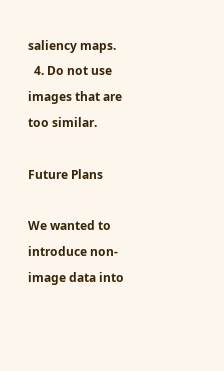saliency maps.
  4. Do not use images that are too similar.

Future Plans

We wanted to introduce non-image data into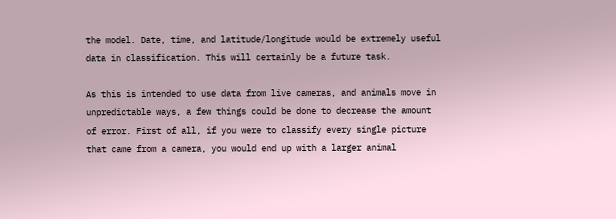the model. Date, time, and latitude/longitude would be extremely useful data in classification. This will certainly be a future task.

As this is intended to use data from live cameras, and animals move in unpredictable ways, a few things could be done to decrease the amount of error. First of all, if you were to classify every single picture that came from a camera, you would end up with a larger animal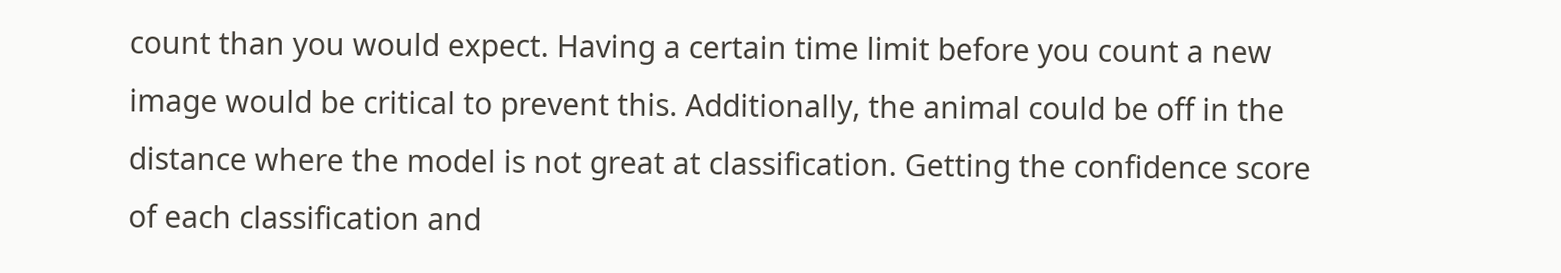count than you would expect. Having a certain time limit before you count a new image would be critical to prevent this. Additionally, the animal could be off in the distance where the model is not great at classification. Getting the confidence score of each classification and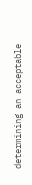determining an acceptable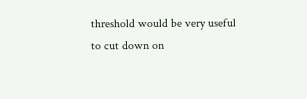threshold would be very useful to cut down on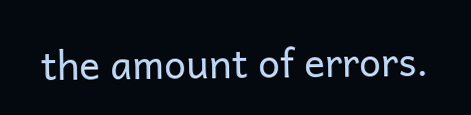the amount of errors.